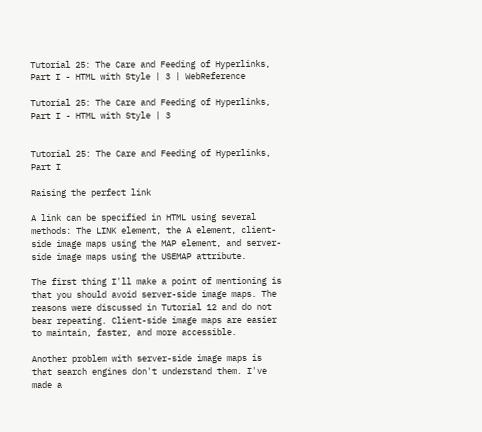Tutorial 25: The Care and Feeding of Hyperlinks, Part I - HTML with Style | 3 | WebReference

Tutorial 25: The Care and Feeding of Hyperlinks, Part I - HTML with Style | 3


Tutorial 25: The Care and Feeding of Hyperlinks, Part I

Raising the perfect link

A link can be specified in HTML using several methods: The LINK element, the A element, client-side image maps using the MAP element, and server-side image maps using the USEMAP attribute.

The first thing I'll make a point of mentioning is that you should avoid server-side image maps. The reasons were discussed in Tutorial 12 and do not bear repeating. Client-side image maps are easier to maintain, faster, and more accessible.

Another problem with server-side image maps is that search engines don't understand them. I've made a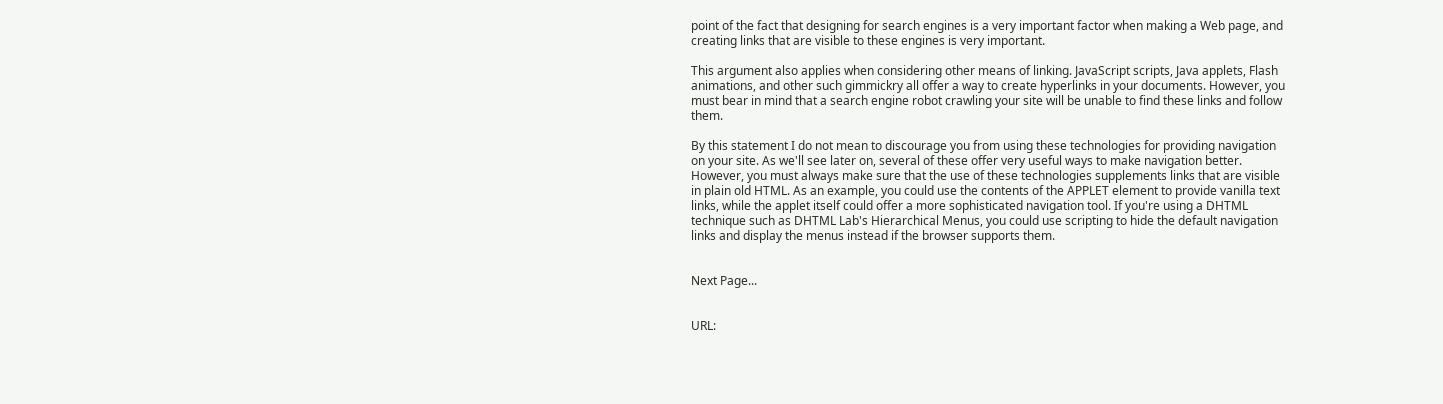point of the fact that designing for search engines is a very important factor when making a Web page, and creating links that are visible to these engines is very important.

This argument also applies when considering other means of linking. JavaScript scripts, Java applets, Flash animations, and other such gimmickry all offer a way to create hyperlinks in your documents. However, you must bear in mind that a search engine robot crawling your site will be unable to find these links and follow them.

By this statement I do not mean to discourage you from using these technologies for providing navigation on your site. As we'll see later on, several of these offer very useful ways to make navigation better. However, you must always make sure that the use of these technologies supplements links that are visible in plain old HTML. As an example, you could use the contents of the APPLET element to provide vanilla text links, while the applet itself could offer a more sophisticated navigation tool. If you're using a DHTML technique such as DHTML Lab's Hierarchical Menus, you could use scripting to hide the default navigation links and display the menus instead if the browser supports them.


Next Page...


URL: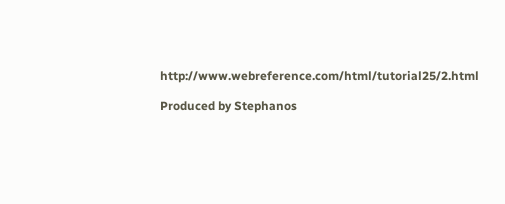http://www.webreference.com/html/tutorial25/2.html

Produced by Stephanos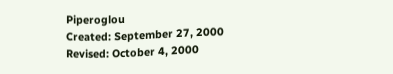Piperoglou
Created: September 27, 2000
Revised: October 4, 2000